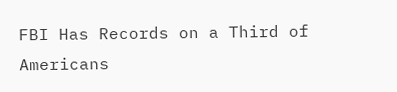FBI Has Records on a Third of Americans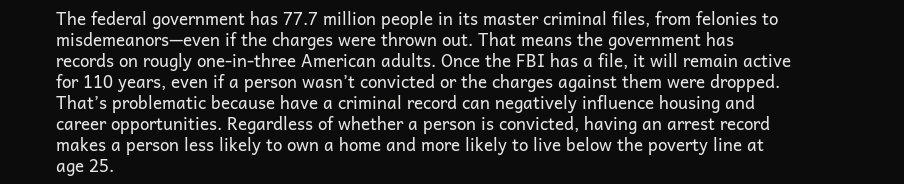The federal government has 77.7 million people in its master criminal files, from felonies to misdemeanors—even if the charges were thrown out. That means the government has records on rougly one-in-three American adults. Once the FBI has a file, it will remain active for 110 years, even if a person wasn’t convicted or the charges against them were dropped. That’s problematic because have a criminal record can negatively influence housing and career opportunities. Regardless of whether a person is convicted, having an arrest record makes a person less likely to own a home and more likely to live below the poverty line at age 25.